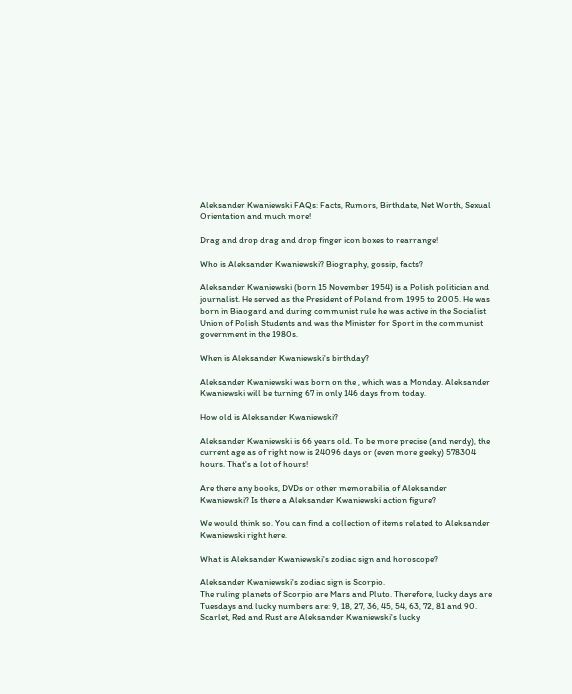Aleksander Kwaniewski FAQs: Facts, Rumors, Birthdate, Net Worth, Sexual Orientation and much more!

Drag and drop drag and drop finger icon boxes to rearrange!

Who is Aleksander Kwaniewski? Biography, gossip, facts?

Aleksander Kwaniewski (born 15 November 1954) is a Polish politician and journalist. He served as the President of Poland from 1995 to 2005. He was born in Biaogard and during communist rule he was active in the Socialist Union of Polish Students and was the Minister for Sport in the communist government in the 1980s.

When is Aleksander Kwaniewski's birthday?

Aleksander Kwaniewski was born on the , which was a Monday. Aleksander Kwaniewski will be turning 67 in only 146 days from today.

How old is Aleksander Kwaniewski?

Aleksander Kwaniewski is 66 years old. To be more precise (and nerdy), the current age as of right now is 24096 days or (even more geeky) 578304 hours. That's a lot of hours!

Are there any books, DVDs or other memorabilia of Aleksander Kwaniewski? Is there a Aleksander Kwaniewski action figure?

We would think so. You can find a collection of items related to Aleksander Kwaniewski right here.

What is Aleksander Kwaniewski's zodiac sign and horoscope?

Aleksander Kwaniewski's zodiac sign is Scorpio.
The ruling planets of Scorpio are Mars and Pluto. Therefore, lucky days are Tuesdays and lucky numbers are: 9, 18, 27, 36, 45, 54, 63, 72, 81 and 90. Scarlet, Red and Rust are Aleksander Kwaniewski's lucky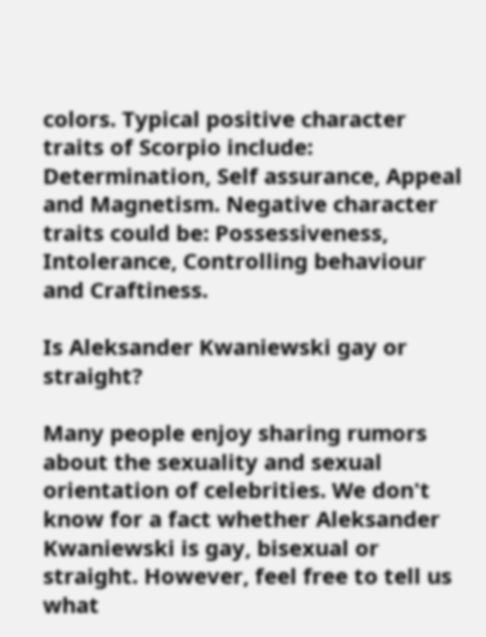colors. Typical positive character traits of Scorpio include: Determination, Self assurance, Appeal and Magnetism. Negative character traits could be: Possessiveness, Intolerance, Controlling behaviour and Craftiness.

Is Aleksander Kwaniewski gay or straight?

Many people enjoy sharing rumors about the sexuality and sexual orientation of celebrities. We don't know for a fact whether Aleksander Kwaniewski is gay, bisexual or straight. However, feel free to tell us what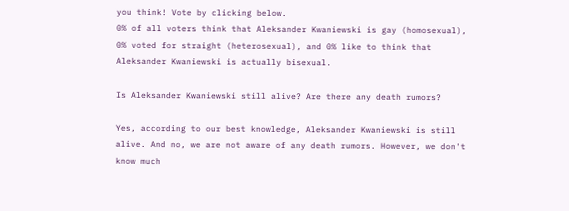you think! Vote by clicking below.
0% of all voters think that Aleksander Kwaniewski is gay (homosexual), 0% voted for straight (heterosexual), and 0% like to think that Aleksander Kwaniewski is actually bisexual.

Is Aleksander Kwaniewski still alive? Are there any death rumors?

Yes, according to our best knowledge, Aleksander Kwaniewski is still alive. And no, we are not aware of any death rumors. However, we don't know much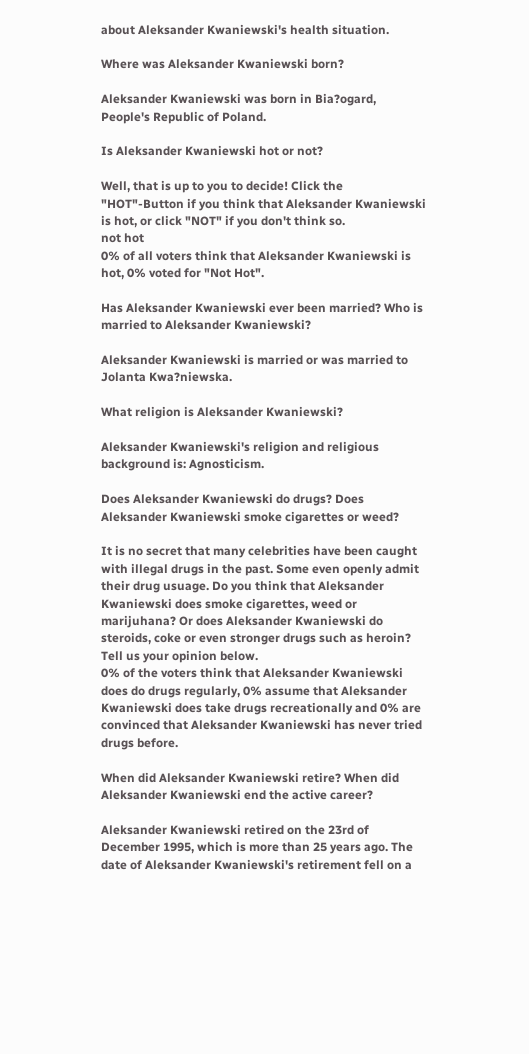about Aleksander Kwaniewski's health situation.

Where was Aleksander Kwaniewski born?

Aleksander Kwaniewski was born in Bia?ogard, People's Republic of Poland.

Is Aleksander Kwaniewski hot or not?

Well, that is up to you to decide! Click the "HOT"-Button if you think that Aleksander Kwaniewski is hot, or click "NOT" if you don't think so.
not hot
0% of all voters think that Aleksander Kwaniewski is hot, 0% voted for "Not Hot".

Has Aleksander Kwaniewski ever been married? Who is married to Aleksander Kwaniewski?

Aleksander Kwaniewski is married or was married to Jolanta Kwa?niewska.

What religion is Aleksander Kwaniewski?

Aleksander Kwaniewski's religion and religious background is: Agnosticism.

Does Aleksander Kwaniewski do drugs? Does Aleksander Kwaniewski smoke cigarettes or weed?

It is no secret that many celebrities have been caught with illegal drugs in the past. Some even openly admit their drug usuage. Do you think that Aleksander Kwaniewski does smoke cigarettes, weed or marijuhana? Or does Aleksander Kwaniewski do steroids, coke or even stronger drugs such as heroin? Tell us your opinion below.
0% of the voters think that Aleksander Kwaniewski does do drugs regularly, 0% assume that Aleksander Kwaniewski does take drugs recreationally and 0% are convinced that Aleksander Kwaniewski has never tried drugs before.

When did Aleksander Kwaniewski retire? When did Aleksander Kwaniewski end the active career?

Aleksander Kwaniewski retired on the 23rd of December 1995, which is more than 25 years ago. The date of Aleksander Kwaniewski's retirement fell on a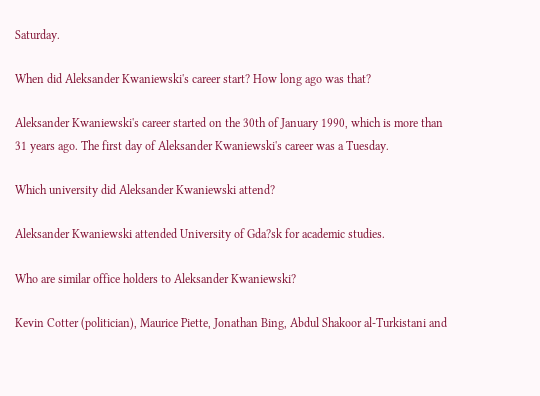Saturday.

When did Aleksander Kwaniewski's career start? How long ago was that?

Aleksander Kwaniewski's career started on the 30th of January 1990, which is more than 31 years ago. The first day of Aleksander Kwaniewski's career was a Tuesday.

Which university did Aleksander Kwaniewski attend?

Aleksander Kwaniewski attended University of Gda?sk for academic studies.

Who are similar office holders to Aleksander Kwaniewski?

Kevin Cotter (politician), Maurice Piette, Jonathan Bing, Abdul Shakoor al-Turkistani and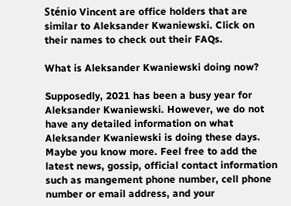Sténio Vincent are office holders that are similar to Aleksander Kwaniewski. Click on their names to check out their FAQs.

What is Aleksander Kwaniewski doing now?

Supposedly, 2021 has been a busy year for Aleksander Kwaniewski. However, we do not have any detailed information on what Aleksander Kwaniewski is doing these days. Maybe you know more. Feel free to add the latest news, gossip, official contact information such as mangement phone number, cell phone number or email address, and your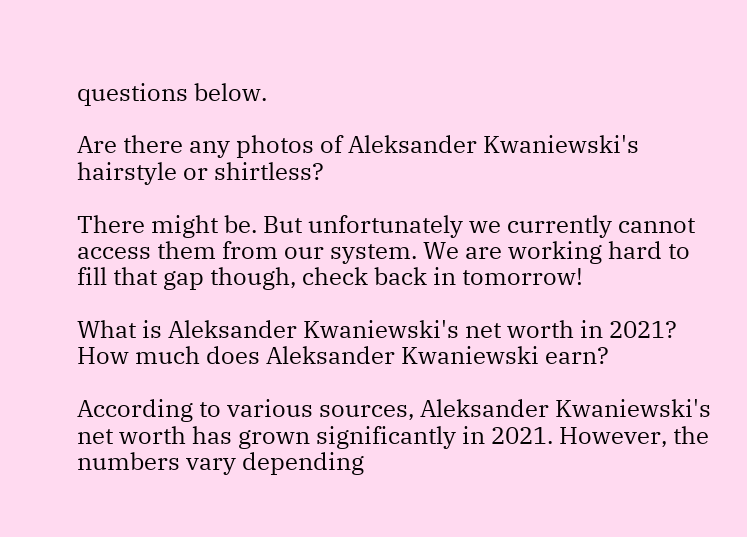questions below.

Are there any photos of Aleksander Kwaniewski's hairstyle or shirtless?

There might be. But unfortunately we currently cannot access them from our system. We are working hard to fill that gap though, check back in tomorrow!

What is Aleksander Kwaniewski's net worth in 2021? How much does Aleksander Kwaniewski earn?

According to various sources, Aleksander Kwaniewski's net worth has grown significantly in 2021. However, the numbers vary depending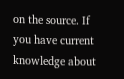on the source. If you have current knowledge about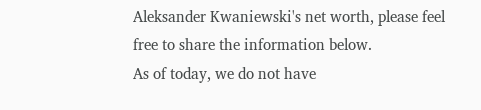Aleksander Kwaniewski's net worth, please feel free to share the information below.
As of today, we do not have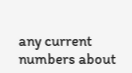any current numbers about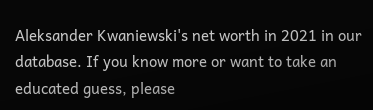Aleksander Kwaniewski's net worth in 2021 in our database. If you know more or want to take an educated guess, please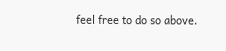feel free to do so above.